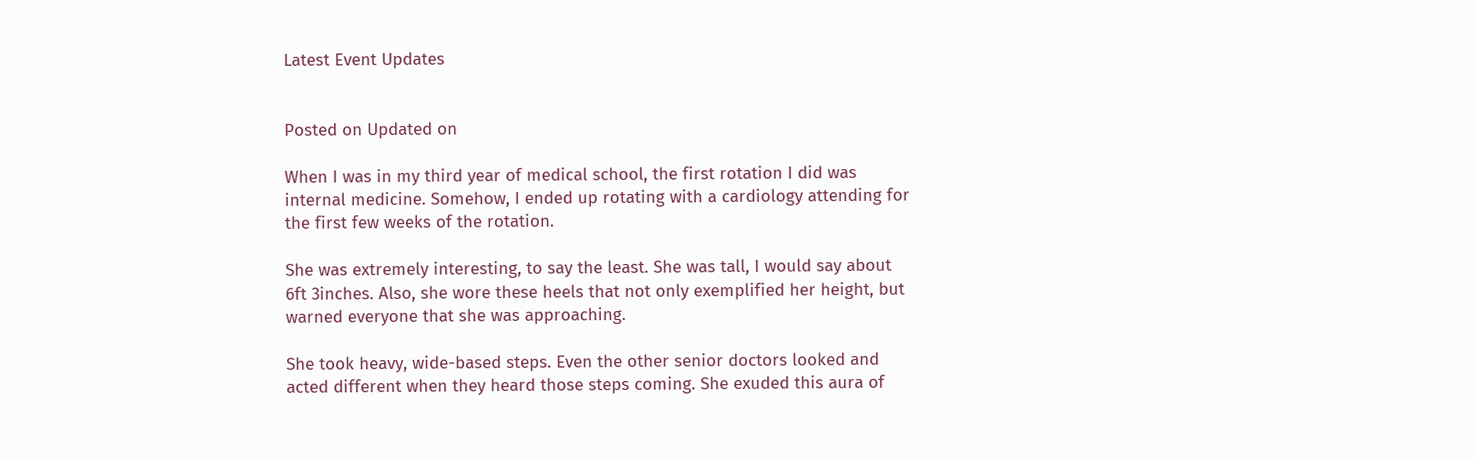Latest Event Updates


Posted on Updated on

When I was in my third year of medical school, the first rotation I did was internal medicine. Somehow, I ended up rotating with a cardiology attending for the first few weeks of the rotation.

She was extremely interesting, to say the least. She was tall, I would say about 6ft 3inches. Also, she wore these heels that not only exemplified her height, but warned everyone that she was approaching.

She took heavy, wide-based steps. Even the other senior doctors looked and acted different when they heard those steps coming. She exuded this aura of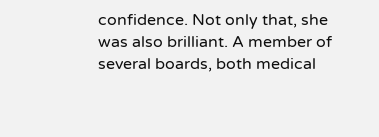confidence. Not only that, she was also brilliant. A member of several boards, both medical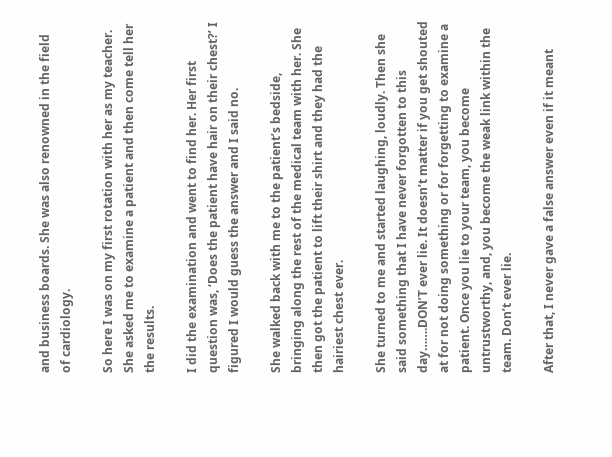and business boards. She was also renowned in the field of cardiology.

So here I was on my first rotation with her as my teacher. She asked me to examine a patient and then come tell her the results.

I did the examination and went to find her. Her first question was, ‘Does the patient have hair on their chest?’ I figured I would guess the answer and I said no.

She walked back with me to the patient’s bedside, bringing along the rest of the medical team with her. She then got the patient to lift their shirt and they had the hairiest chest ever.

She turned to me and started laughing, loudly. Then she said something that I have never forgotten to this day…….DON’T ever lie. It doesn’t matter if you get shouted at for not doing something or for forgetting to examine a patient. Once you lie to your team, you become untrustworthy, and, you become the weak link within the team. Don’t ever lie.

After that, I never gave a false answer even if it meant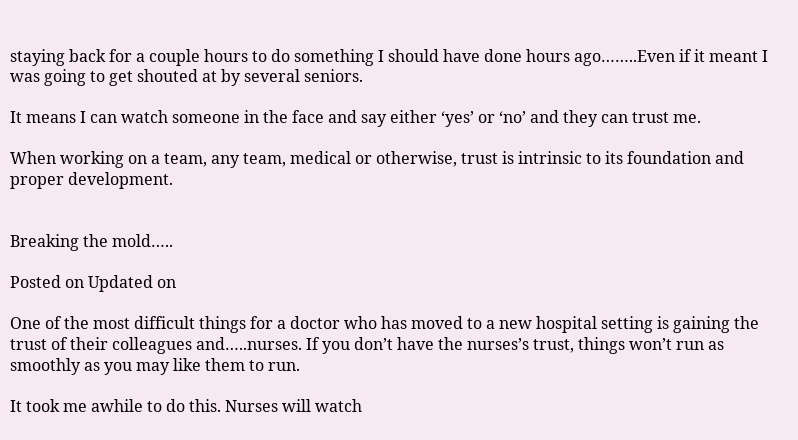staying back for a couple hours to do something I should have done hours ago……..Even if it meant I was going to get shouted at by several seniors.

It means I can watch someone in the face and say either ‘yes’ or ‘no’ and they can trust me.

When working on a team, any team, medical or otherwise, trust is intrinsic to its foundation and proper development.


Breaking the mold…..

Posted on Updated on

One of the most difficult things for a doctor who has moved to a new hospital setting is gaining the trust of their colleagues and…..nurses. If you don’t have the nurses’s trust, things won’t run as smoothly as you may like them to run.

It took me awhile to do this. Nurses will watch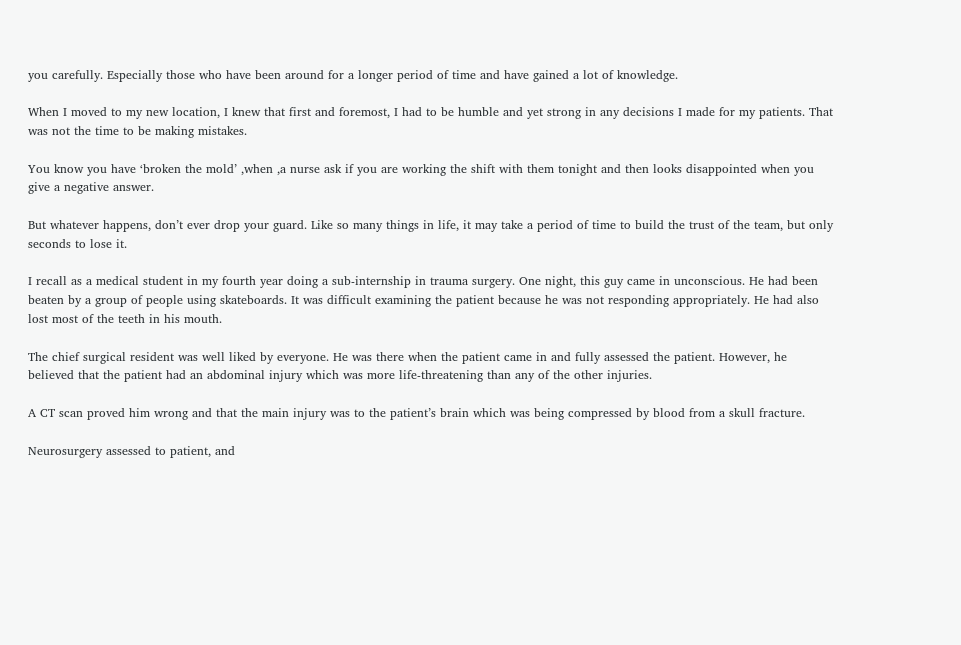you carefully. Especially those who have been around for a longer period of time and have gained a lot of knowledge.

When I moved to my new location, I knew that first and foremost, I had to be humble and yet strong in any decisions I made for my patients. That was not the time to be making mistakes.

You know you have ‘broken the mold’ ,when ,a nurse ask if you are working the shift with them tonight and then looks disappointed when you give a negative answer.

But whatever happens, don’t ever drop your guard. Like so many things in life, it may take a period of time to build the trust of the team, but only seconds to lose it.

I recall as a medical student in my fourth year doing a sub-internship in trauma surgery. One night, this guy came in unconscious. He had been beaten by a group of people using skateboards. It was difficult examining the patient because he was not responding appropriately. He had also lost most of the teeth in his mouth.

The chief surgical resident was well liked by everyone. He was there when the patient came in and fully assessed the patient. However, he believed that the patient had an abdominal injury which was more life-threatening than any of the other injuries.

A CT scan proved him wrong and that the main injury was to the patient’s brain which was being compressed by blood from a skull fracture.

Neurosurgery assessed to patient, and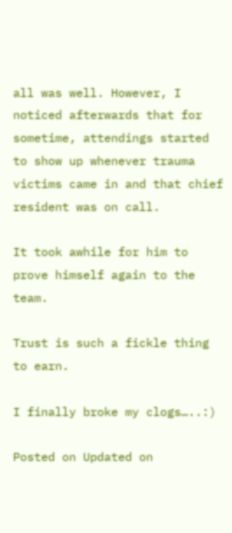all was well. However, I noticed afterwards that for sometime, attendings started to show up whenever trauma victims came in and that chief resident was on call.

It took awhile for him to prove himself again to the team.

Trust is such a fickle thing to earn.

I finally broke my clogs…..:)

Posted on Updated on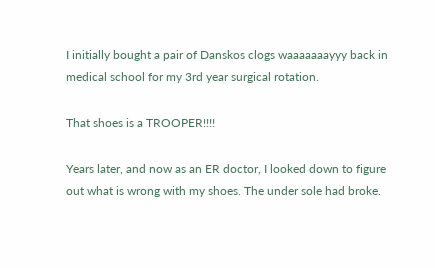I initially bought a pair of Danskos clogs waaaaaaayyy back in medical school for my 3rd year surgical rotation.

That shoes is a TROOPER!!!!

Years later, and now as an ER doctor, I looked down to figure out what is wrong with my shoes. The under sole had broke.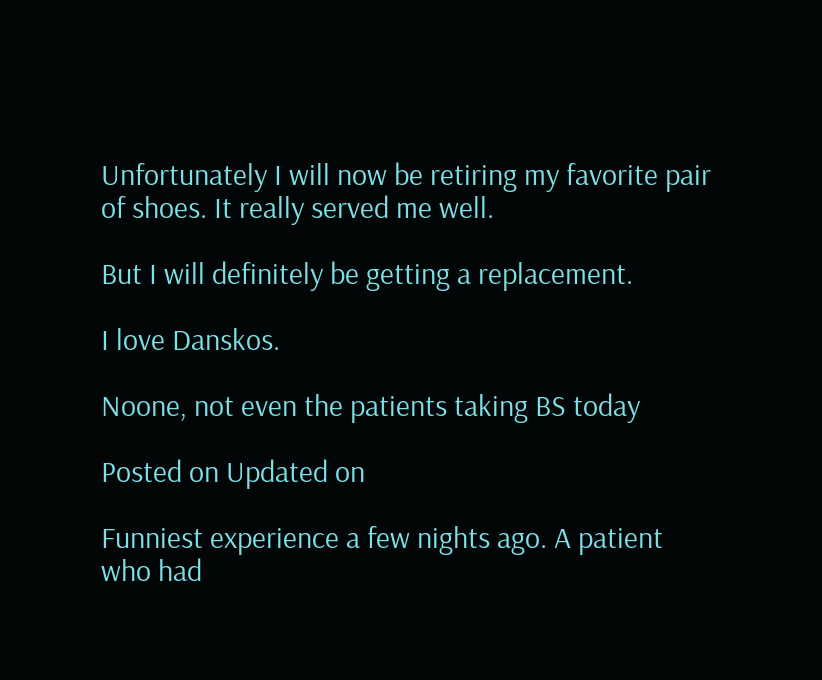Unfortunately I will now be retiring my favorite pair of shoes. It really served me well.

But I will definitely be getting a replacement.

I love Danskos.

Noone, not even the patients taking BS today

Posted on Updated on

Funniest experience a few nights ago. A patient who had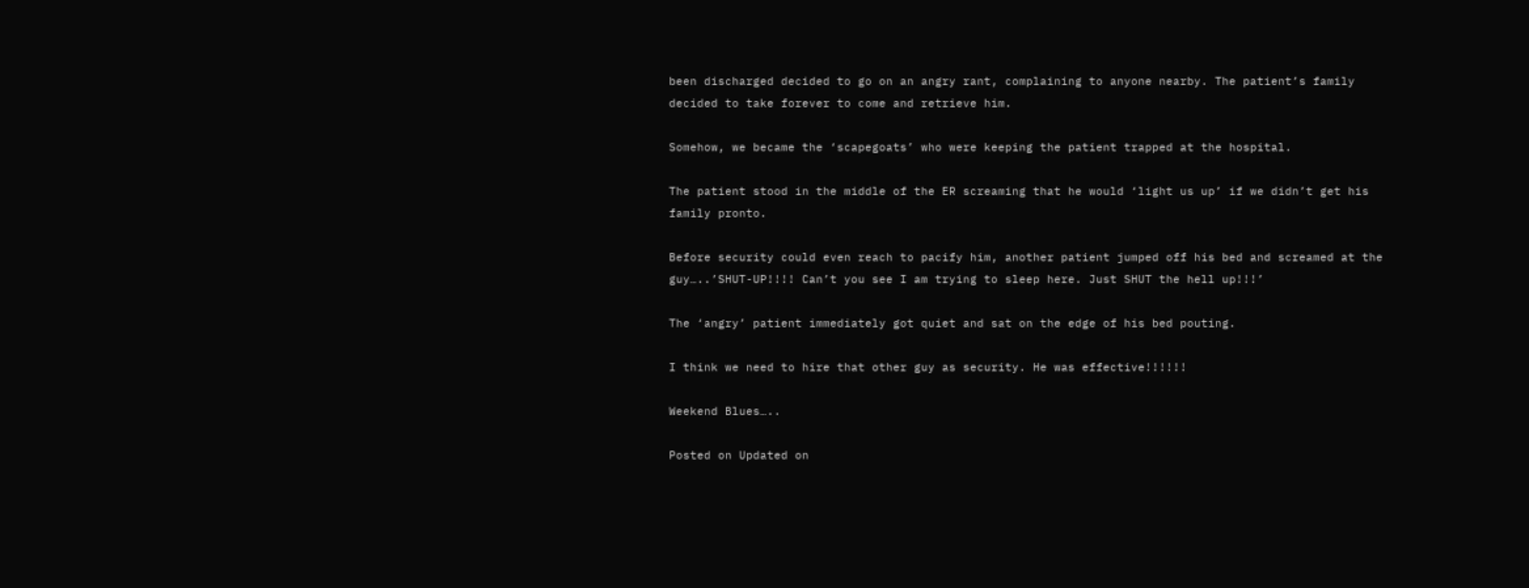been discharged decided to go on an angry rant, complaining to anyone nearby. The patient’s family decided to take forever to come and retrieve him.

Somehow, we became the ‘scapegoats’ who were keeping the patient trapped at the hospital.

The patient stood in the middle of the ER screaming that he would ‘light us up’ if we didn’t get his family pronto.

Before security could even reach to pacify him, another patient jumped off his bed and screamed at the guy…..’SHUT-UP!!!! Can’t you see I am trying to sleep here. Just SHUT the hell up!!!’

The ‘angry’ patient immediately got quiet and sat on the edge of his bed pouting.

I think we need to hire that other guy as security. He was effective!!!!!!

Weekend Blues…..

Posted on Updated on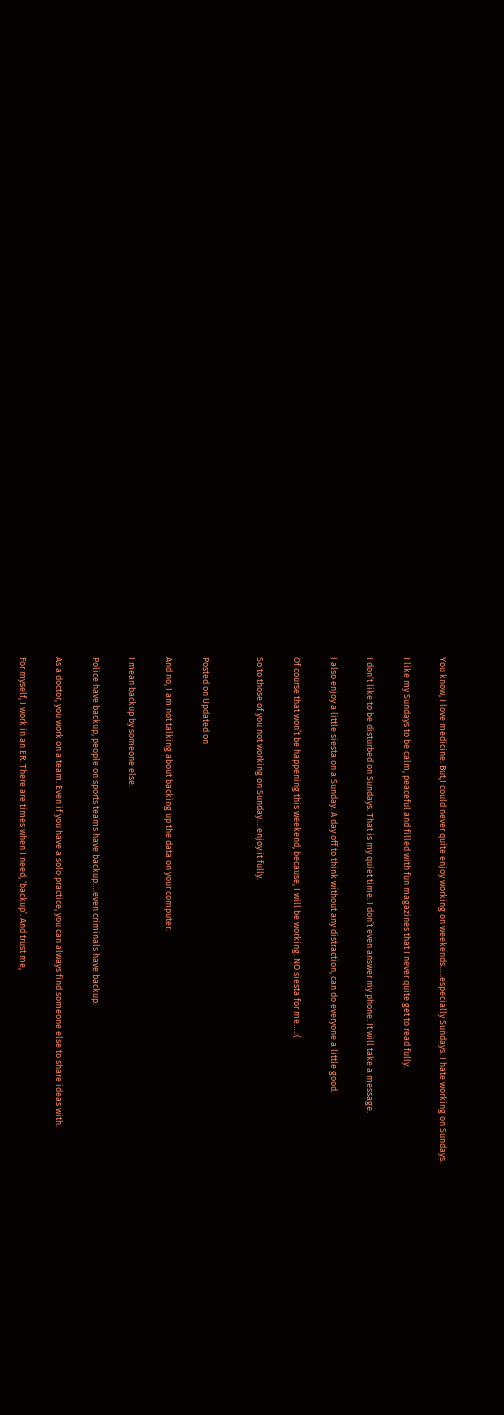You know, I love medicine. But,I could never quite enjoy working on weekends…..especially Sundays. I hate working on Sundays.

I like my Sundays to be calm, peaceful and filled with fun magazines that I never quite get to read fully.

I don’t like to be disturbed on Sundays. That is my quiet time. I don’t even answer my phone. It will take a message.

I also enjoy a little siesta on a Sunday. A day off to think without any distraction, can do everyone a little good.

Of course that won’t be happening this weekend, because, I will be working. NO siesta for me….:(

So to those of you not working on Sunday….enjoy it fully.


Posted on Updated on

And no, I am not talking about backing up the data on your computer.

I mean backup by someone else.

Police have backup, people on sports teams have backup….even criminals have backup.

As a doctor, you work on a team. Even if you have a solo practice, you can always find someone else to share ideas with.

For myself, I work in an ER. There are times when I need, ‘backup’. And trust me,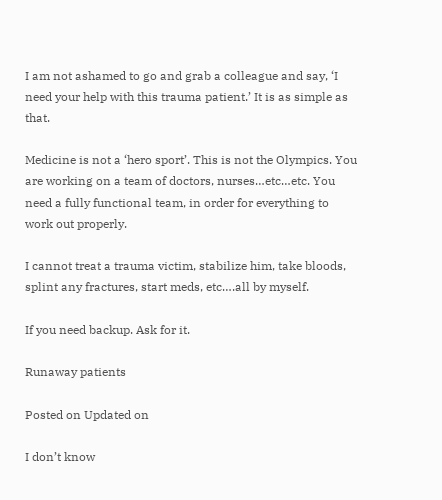I am not ashamed to go and grab a colleague and say, ‘I need your help with this trauma patient.’ It is as simple as that.

Medicine is not a ‘hero sport’. This is not the Olympics. You are working on a team of doctors, nurses…etc…etc. You need a fully functional team, in order for everything to work out properly.

I cannot treat a trauma victim, stabilize him, take bloods, splint any fractures, start meds, etc….all by myself.

If you need backup. Ask for it.

Runaway patients

Posted on Updated on

I don’t know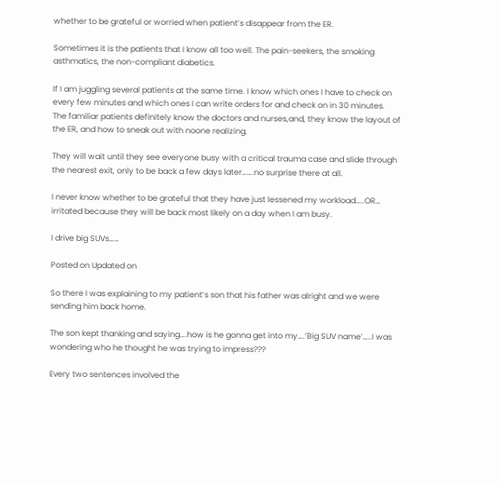whether to be grateful or worried when patient’s disappear from the ER.

Sometimes it is the patients that I know all too well. The pain-seekers, the smoking asthmatics, the non-compliant diabetics.

If I am juggling several patients at the same time. I know which ones I have to check on every few minutes and which ones I can write orders for and check on in 30 minutes.
The familiar patients definitely know the doctors and nurses,and, they know the layout of the ER, and how to sneak out with noone realizing.

They will wait until they see everyone busy with a critical trauma case and slide through the nearest exit, only to be back a few days later…….no surprise there at all.

I never know whether to be grateful that they have just lessened my workload…..OR… irritated because they will be back most likely on a day when I am busy.

I drive big SUVs……

Posted on Updated on

So there I was explaining to my patient’s son that his father was alright and we were sending him back home.

The son kept thanking and saying….how is he gonna get into my….’Big SUV name’…..I was wondering who he thought he was trying to impress???

Every two sentences involved the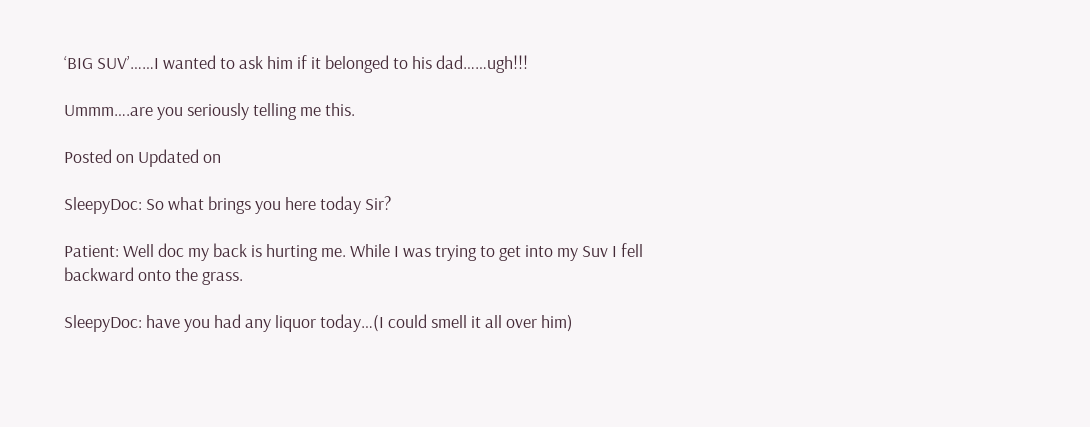‘BIG SUV’……I wanted to ask him if it belonged to his dad……ugh!!!

Ummm….are you seriously telling me this.

Posted on Updated on

SleepyDoc: So what brings you here today Sir?

Patient: Well doc my back is hurting me. While I was trying to get into my Suv I fell backward onto the grass.

SleepyDoc: have you had any liquor today…(I could smell it all over him)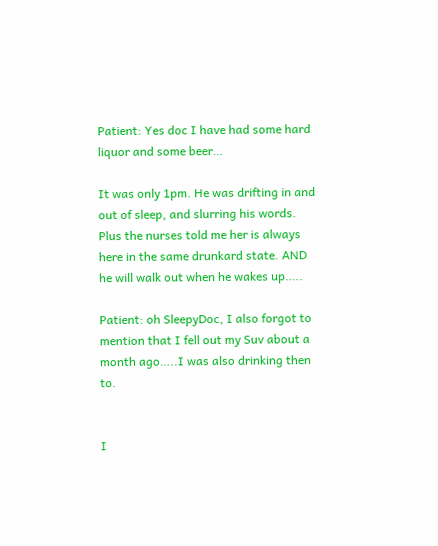Patient: Yes doc I have had some hard liquor and some beer…

It was only 1pm. He was drifting in and out of sleep, and slurring his words. Plus the nurses told me her is always here in the same drunkard state. AND he will walk out when he wakes up…..

Patient: oh SleepyDoc, I also forgot to mention that I fell out my Suv about a month ago…..I was also drinking then to.


I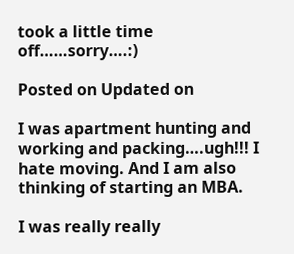took a little time off……sorry….:)

Posted on Updated on

I was apartment hunting and working and packing….ugh!!! I hate moving. And I am also thinking of starting an MBA.

I was really really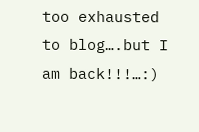too exhausted to blog….but I am back!!!…:)